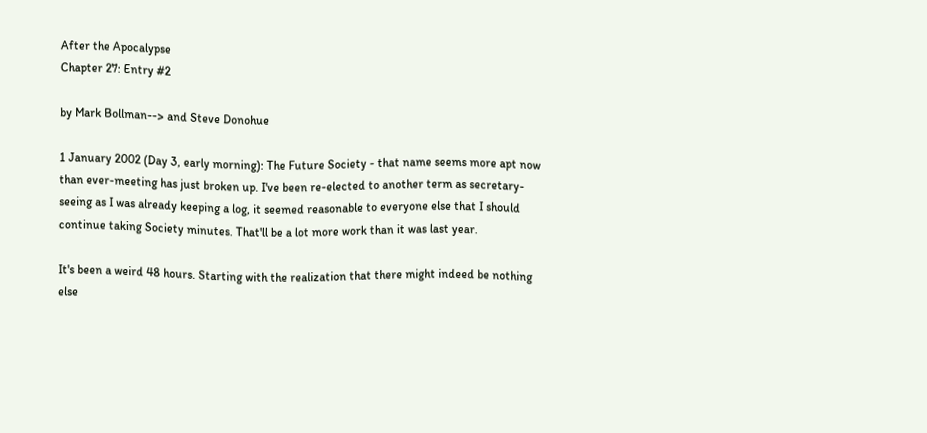After the Apocalypse
Chapter 27: Entry #2

by Mark Bollman--> and Steve Donohue

1 January 2002 (Day 3, early morning): The Future Society - that name seems more apt now than ever-meeting has just broken up. I've been re-elected to another term as secretary-seeing as I was already keeping a log, it seemed reasonable to everyone else that I should continue taking Society minutes. That'll be a lot more work than it was last year.

It's been a weird 48 hours. Starting with the realization that there might indeed be nothing else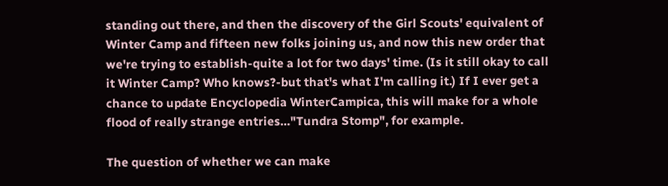standing out there, and then the discovery of the Girl Scouts' equivalent of Winter Camp and fifteen new folks joining us, and now this new order that we're trying to establish-quite a lot for two days' time. (Is it still okay to call it Winter Camp? Who knows?-but that's what I'm calling it.) If I ever get a chance to update Encyclopedia WinterCampica, this will make for a whole flood of really strange entries…"Tundra Stomp", for example.

The question of whether we can make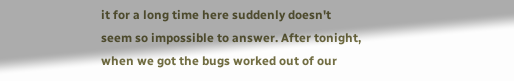it for a long time here suddenly doesn't seem so impossible to answer. After tonight, when we got the bugs worked out of our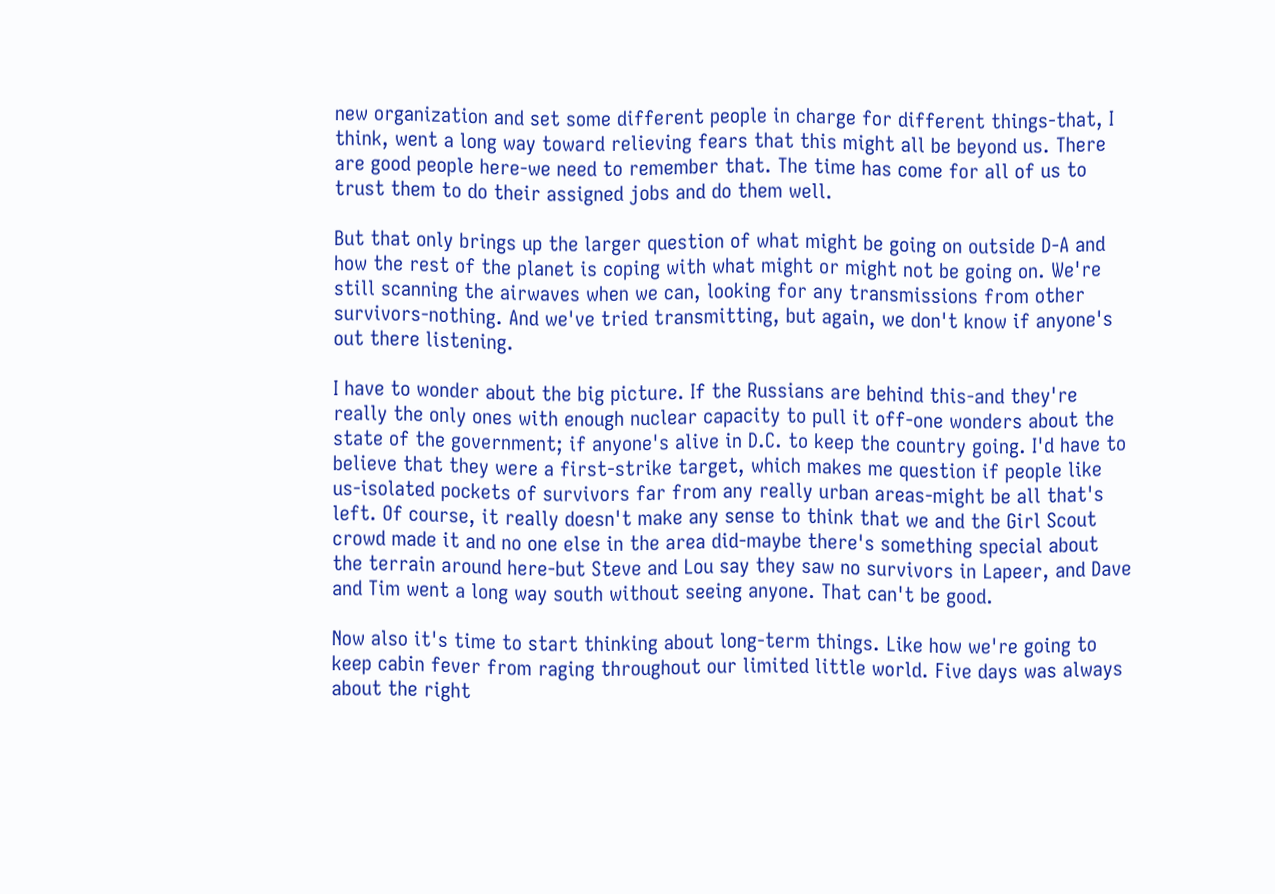new organization and set some different people in charge for different things-that, I think, went a long way toward relieving fears that this might all be beyond us. There are good people here-we need to remember that. The time has come for all of us to trust them to do their assigned jobs and do them well.

But that only brings up the larger question of what might be going on outside D-A and how the rest of the planet is coping with what might or might not be going on. We're still scanning the airwaves when we can, looking for any transmissions from other survivors-nothing. And we've tried transmitting, but again, we don't know if anyone's out there listening.

I have to wonder about the big picture. If the Russians are behind this-and they're really the only ones with enough nuclear capacity to pull it off-one wonders about the state of the government; if anyone's alive in D.C. to keep the country going. I'd have to believe that they were a first-strike target, which makes me question if people like us-isolated pockets of survivors far from any really urban areas-might be all that's left. Of course, it really doesn't make any sense to think that we and the Girl Scout crowd made it and no one else in the area did-maybe there's something special about the terrain around here-but Steve and Lou say they saw no survivors in Lapeer, and Dave and Tim went a long way south without seeing anyone. That can't be good.

Now also it's time to start thinking about long-term things. Like how we're going to keep cabin fever from raging throughout our limited little world. Five days was always about the right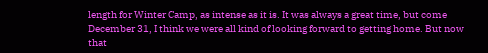length for Winter Camp, as intense as it is. It was always a great time, but come December 31, I think we were all kind of looking forward to getting home. But now that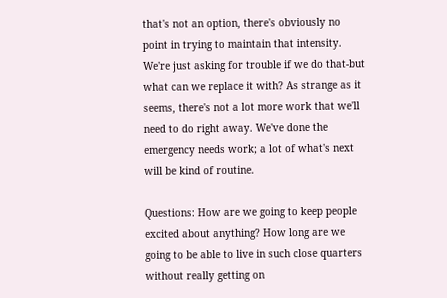that's not an option, there's obviously no point in trying to maintain that intensity. We're just asking for trouble if we do that-but what can we replace it with? As strange as it seems, there's not a lot more work that we'll need to do right away. We've done the emergency needs work; a lot of what's next will be kind of routine.

Questions: How are we going to keep people excited about anything? How long are we going to be able to live in such close quarters without really getting on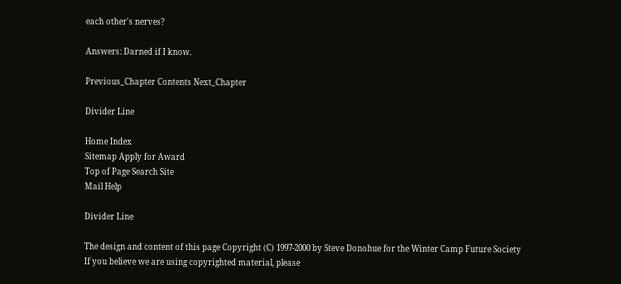each other's nerves?

Answers: Darned if I know.

Previous_Chapter Contents Next_Chapter

Divider Line

Home Index
Sitemap Apply for Award
Top of Page Search Site
Mail Help

Divider Line

The design and content of this page Copyright (C) 1997-2000 by Steve Donohue for the Winter Camp Future Society
If you believe we are using copyrighted material, please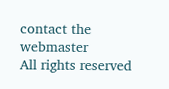contact the webmaster
All rights reserved